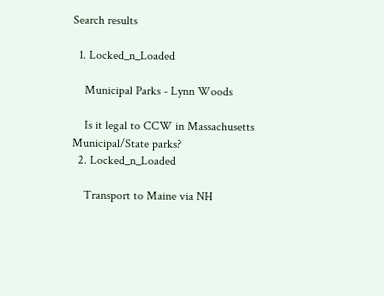Search results

  1. Locked_n_Loaded

    Municipal Parks - Lynn Woods

    Is it legal to CCW in Massachusetts Municipal/State parks?
  2. Locked_n_Loaded

    Transport to Maine via NH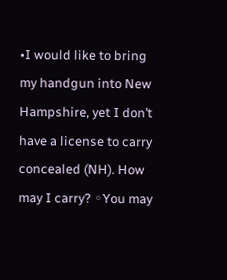•I would like to bring my handgun into New Hampshire, yet I don’t have a license to carry concealed (NH). How may I carry? ◦You may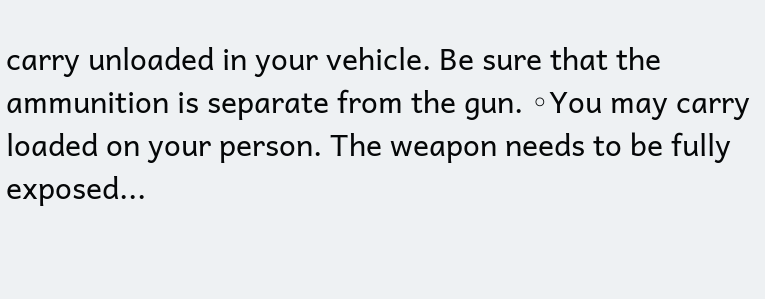carry unloaded in your vehicle. Be sure that the ammunition is separate from the gun. ◦You may carry loaded on your person. The weapon needs to be fully exposed...